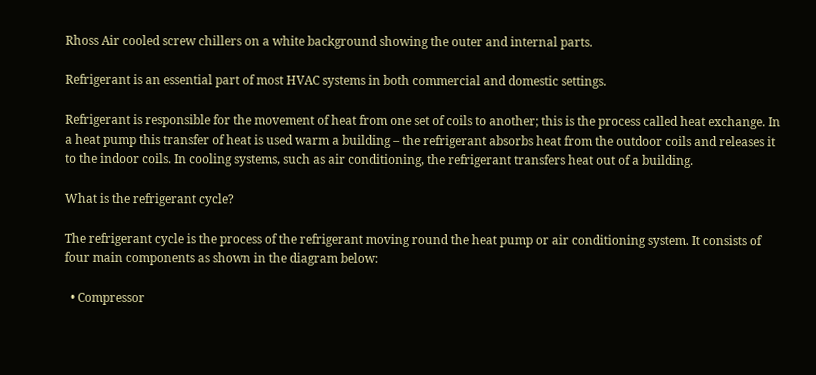Rhoss Air cooled screw chillers on a white background showing the outer and internal parts.

Refrigerant is an essential part of most HVAC systems in both commercial and domestic settings.

Refrigerant is responsible for the movement of heat from one set of coils to another; this is the process called heat exchange. In a heat pump this transfer of heat is used warm a building – the refrigerant absorbs heat from the outdoor coils and releases it to the indoor coils. In cooling systems, such as air conditioning, the refrigerant transfers heat out of a building.

What is the refrigerant cycle?

The refrigerant cycle is the process of the refrigerant moving round the heat pump or air conditioning system. It consists of four main components as shown in the diagram below:

  • Compressor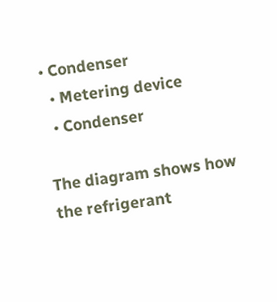• Condenser
  • Metering device
  • Condenser

The diagram shows how the refrigerant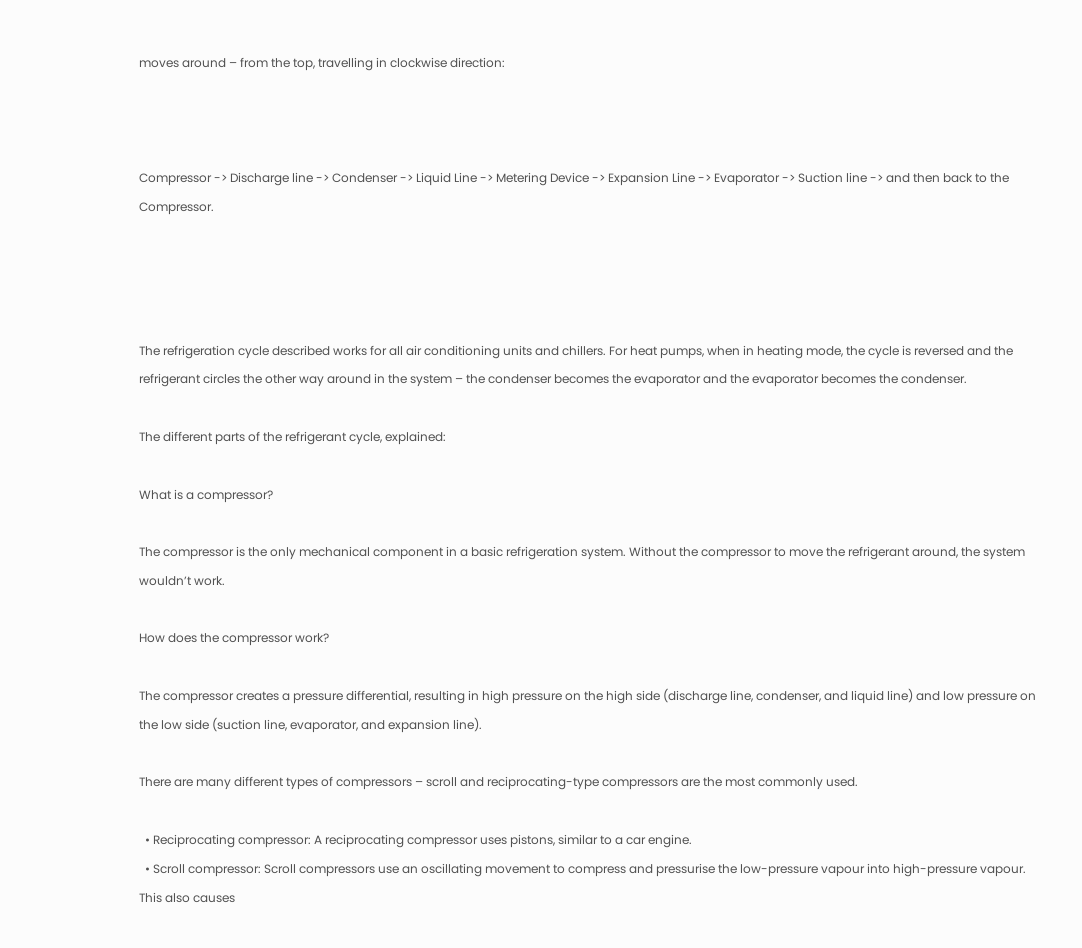moves around – from the top, travelling in clockwise direction:



Compressor -> Discharge line -> Condenser -> Liquid Line -> Metering Device -> Expansion Line -> Evaporator -> Suction line -> and then back to the Compressor.




The refrigeration cycle described works for all air conditioning units and chillers. For heat pumps, when in heating mode, the cycle is reversed and the refrigerant circles the other way around in the system – the condenser becomes the evaporator and the evaporator becomes the condenser.

The different parts of the refrigerant cycle, explained:

What is a compressor?

The compressor is the only mechanical component in a basic refrigeration system. Without the compressor to move the refrigerant around, the system wouldn’t work.

How does the compressor work?

The compressor creates a pressure differential, resulting in high pressure on the high side (discharge line, condenser, and liquid line) and low pressure on the low side (suction line, evaporator, and expansion line).

There are many different types of compressors – scroll and reciprocating-type compressors are the most commonly used.

  • Reciprocating compressor: A reciprocating compressor uses pistons, similar to a car engine.
  • Scroll compressor: Scroll compressors use an oscillating movement to compress and pressurise the low-pressure vapour into high-pressure vapour. This also causes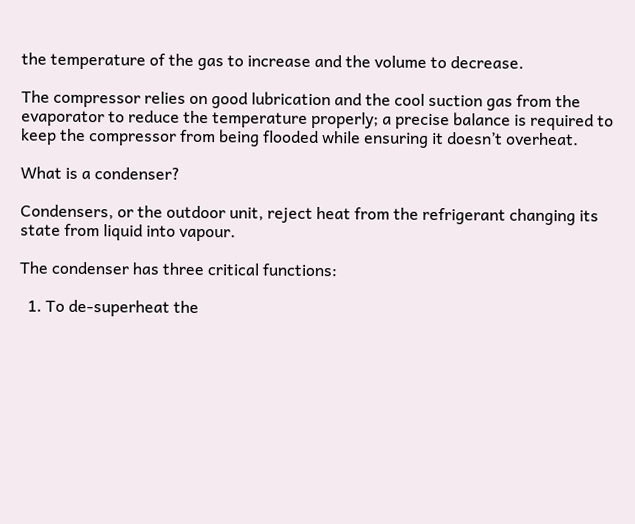the temperature of the gas to increase and the volume to decrease.

The compressor relies on good lubrication and the cool suction gas from the evaporator to reduce the temperature properly; a precise balance is required to keep the compressor from being flooded while ensuring it doesn’t overheat.

What is a condenser?

Condensers, or the outdoor unit, reject heat from the refrigerant changing its state from liquid into vapour.

The condenser has three critical functions:

  1. To de-superheat the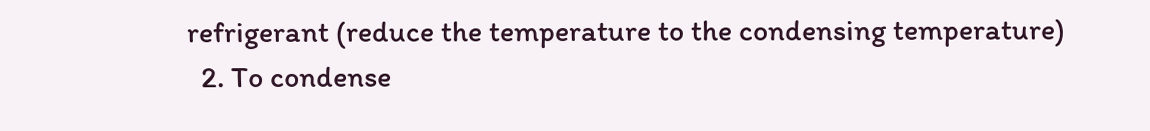refrigerant (reduce the temperature to the condensing temperature)
  2. To condense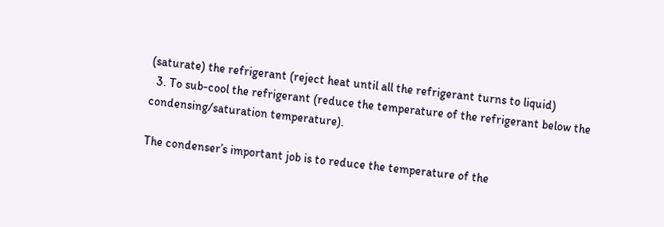(saturate) the refrigerant (reject heat until all the refrigerant turns to liquid)
  3. To sub-cool the refrigerant (reduce the temperature of the refrigerant below the condensing/saturation temperature).

The condenser’s important job is to reduce the temperature of the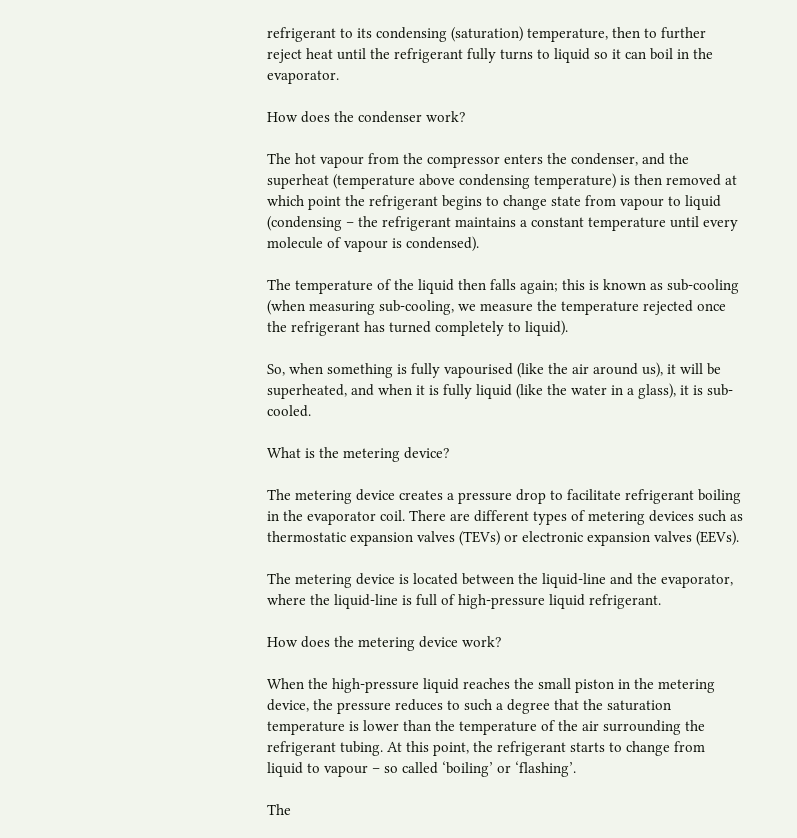refrigerant to its condensing (saturation) temperature, then to further reject heat until the refrigerant fully turns to liquid so it can boil in the evaporator.

How does the condenser work?

The hot vapour from the compressor enters the condenser, and the superheat (temperature above condensing temperature) is then removed at which point the refrigerant begins to change state from vapour to liquid (condensing – the refrigerant maintains a constant temperature until every molecule of vapour is condensed).

The temperature of the liquid then falls again; this is known as sub-cooling (when measuring sub-cooling, we measure the temperature rejected once the refrigerant has turned completely to liquid).

So, when something is fully vapourised (like the air around us), it will be superheated, and when it is fully liquid (like the water in a glass), it is sub-cooled.

What is the metering device?

The metering device creates a pressure drop to facilitate refrigerant boiling in the evaporator coil. There are different types of metering devices such as thermostatic expansion valves (TEVs) or electronic expansion valves (EEVs).

The metering device is located between the liquid-line and the evaporator, where the liquid-line is full of high-pressure liquid refrigerant.

How does the metering device work?

When the high-pressure liquid reaches the small piston in the metering device, the pressure reduces to such a degree that the saturation temperature is lower than the temperature of the air surrounding the refrigerant tubing. At this point, the refrigerant starts to change from liquid to vapour – so called ‘boiling’ or ‘flashing’.

The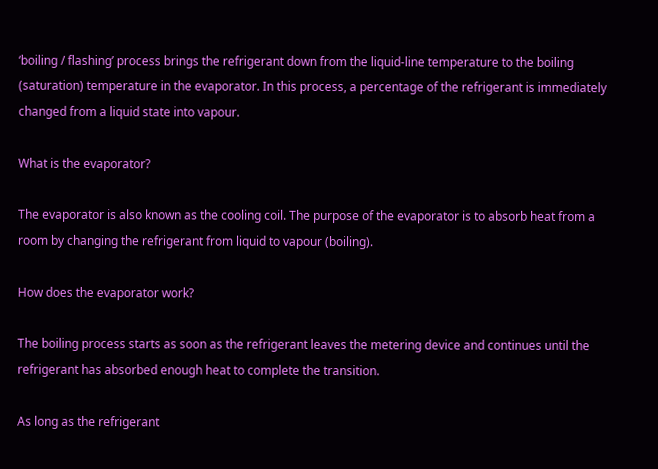‘boiling / flashing’ process brings the refrigerant down from the liquid-line temperature to the boiling (saturation) temperature in the evaporator. In this process, a percentage of the refrigerant is immediately changed from a liquid state into vapour.

What is the evaporator?

The evaporator is also known as the cooling coil. The purpose of the evaporator is to absorb heat from a room by changing the refrigerant from liquid to vapour (boiling).

How does the evaporator work?

The boiling process starts as soon as the refrigerant leaves the metering device and continues until the refrigerant has absorbed enough heat to complete the transition.

As long as the refrigerant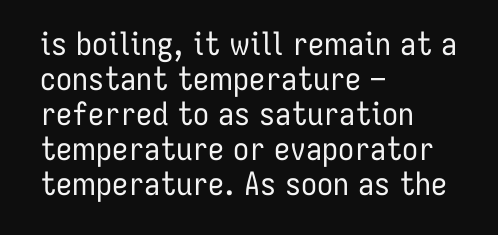is boiling, it will remain at a constant temperature – referred to as saturation temperature or evaporator temperature. As soon as the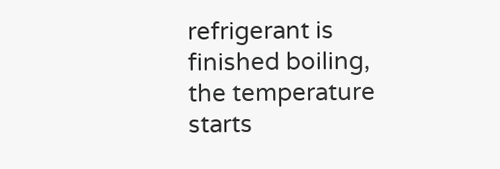refrigerant is finished boiling, the temperature starts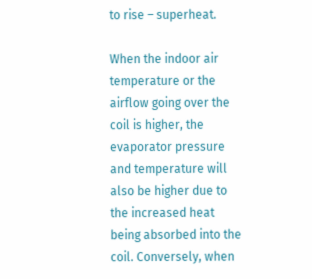to rise – superheat.

When the indoor air temperature or the airflow going over the coil is higher, the evaporator pressure and temperature will also be higher due to the increased heat being absorbed into the coil. Conversely, when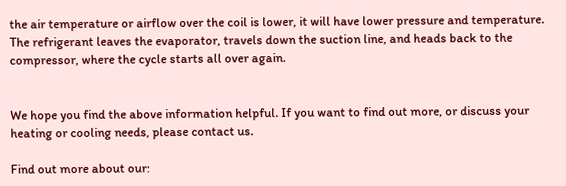the air temperature or airflow over the coil is lower, it will have lower pressure and temperature. The refrigerant leaves the evaporator, travels down the suction line, and heads back to the compressor, where the cycle starts all over again.


We hope you find the above information helpful. If you want to find out more, or discuss your heating or cooling needs, please contact us.

Find out more about our: